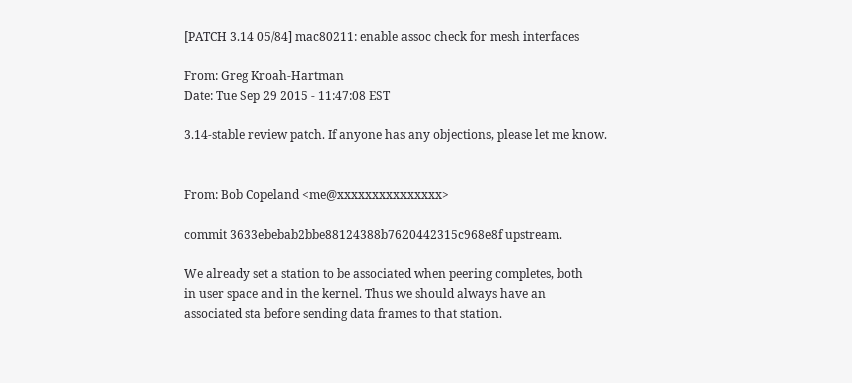[PATCH 3.14 05/84] mac80211: enable assoc check for mesh interfaces

From: Greg Kroah-Hartman
Date: Tue Sep 29 2015 - 11:47:08 EST

3.14-stable review patch. If anyone has any objections, please let me know.


From: Bob Copeland <me@xxxxxxxxxxxxxxx>

commit 3633ebebab2bbe88124388b7620442315c968e8f upstream.

We already set a station to be associated when peering completes, both
in user space and in the kernel. Thus we should always have an
associated sta before sending data frames to that station.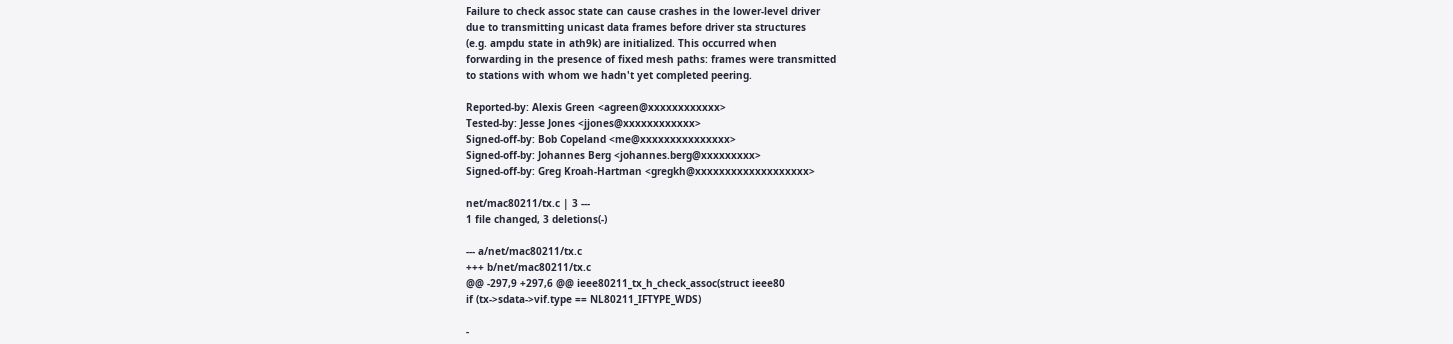Failure to check assoc state can cause crashes in the lower-level driver
due to transmitting unicast data frames before driver sta structures
(e.g. ampdu state in ath9k) are initialized. This occurred when
forwarding in the presence of fixed mesh paths: frames were transmitted
to stations with whom we hadn't yet completed peering.

Reported-by: Alexis Green <agreen@xxxxxxxxxxxx>
Tested-by: Jesse Jones <jjones@xxxxxxxxxxxx>
Signed-off-by: Bob Copeland <me@xxxxxxxxxxxxxxx>
Signed-off-by: Johannes Berg <johannes.berg@xxxxxxxxx>
Signed-off-by: Greg Kroah-Hartman <gregkh@xxxxxxxxxxxxxxxxxxx>

net/mac80211/tx.c | 3 ---
1 file changed, 3 deletions(-)

--- a/net/mac80211/tx.c
+++ b/net/mac80211/tx.c
@@ -297,9 +297,6 @@ ieee80211_tx_h_check_assoc(struct ieee80
if (tx->sdata->vif.type == NL80211_IFTYPE_WDS)

-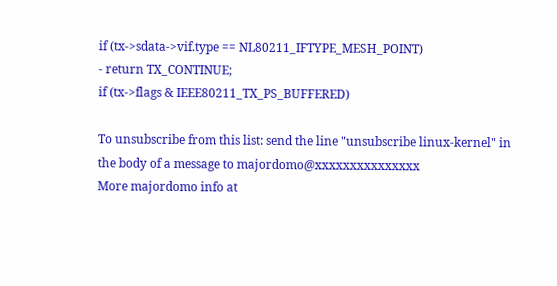if (tx->sdata->vif.type == NL80211_IFTYPE_MESH_POINT)
- return TX_CONTINUE;
if (tx->flags & IEEE80211_TX_PS_BUFFERED)

To unsubscribe from this list: send the line "unsubscribe linux-kernel" in
the body of a message to majordomo@xxxxxxxxxxxxxxx
More majordomo info at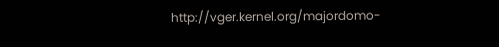http://vger.kernel.org/majordomo-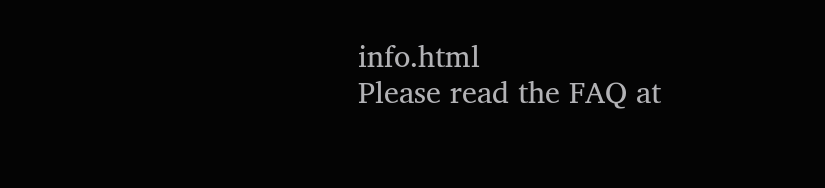info.html
Please read the FAQ at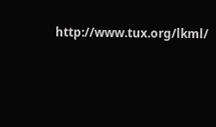http://www.tux.org/lkml/